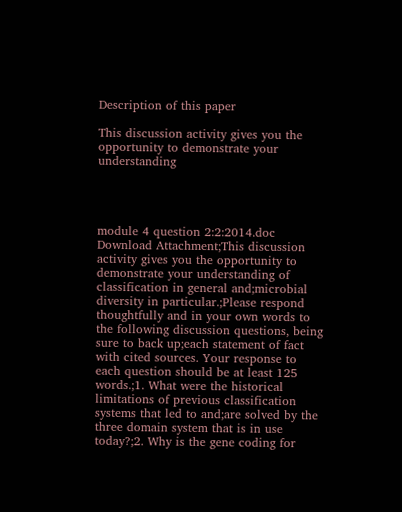Description of this paper

This discussion activity gives you the opportunity to demonstrate your understanding




module 4 question 2:2:2014.doc Download Attachment;This discussion activity gives you the opportunity to demonstrate your understanding of classification in general and;microbial diversity in particular.;Please respond thoughtfully and in your own words to the following discussion questions, being sure to back up;each statement of fact with cited sources. Your response to each question should be at least 125 words.;1. What were the historical limitations of previous classification systems that led to and;are solved by the three domain system that is in use today?;2. Why is the gene coding for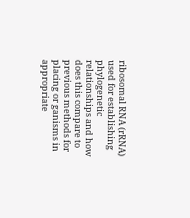ribosomal RNA (rRNA) used for establishing phylogenetic relationships and how does this compare to previous methods for placing or ganisms in appropriate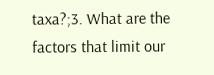taxa?;3. What are the factors that limit our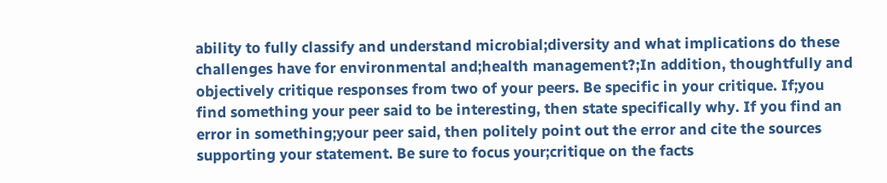ability to fully classify and understand microbial;diversity and what implications do these challenges have for environmental and;health management?;In addition, thoughtfully and objectively critique responses from two of your peers. Be specific in your critique. If;you find something your peer said to be interesting, then state specifically why. If you find an error in something;your peer said, then politely point out the error and cite the sources supporting your statement. Be sure to focus your;critique on the facts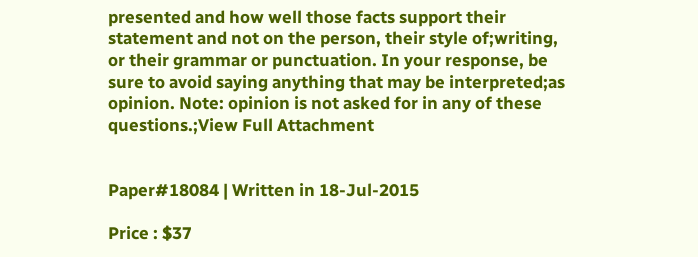presented and how well those facts support their statement and not on the person, their style of;writing, or their grammar or punctuation. In your response, be sure to avoid saying anything that may be interpreted;as opinion. Note: opinion is not asked for in any of these questions.;View Full Attachment


Paper#18084 | Written in 18-Jul-2015

Price : $37